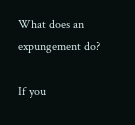What does an expungement do?

If you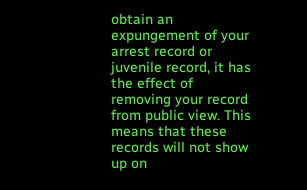obtain an expungement of your arrest record or juvenile record, it has the effect of removing your record from public view. This means that these records will not show up on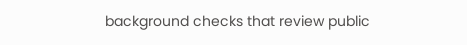background checks that review public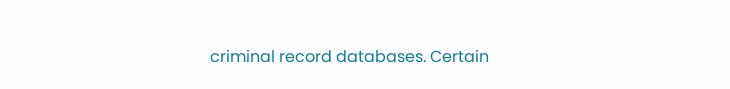criminal record databases. Certain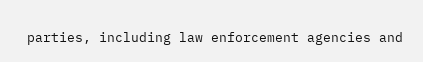parties, including law enforcement agencies and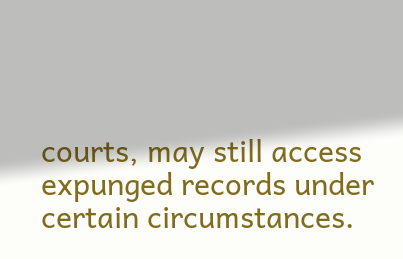courts, may still access expunged records under certain circumstances.